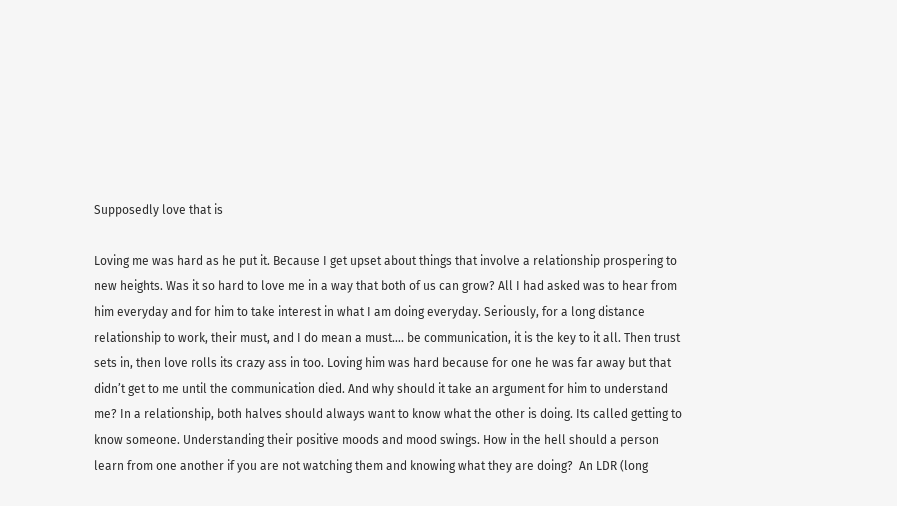Supposedly love that is

Loving me was hard as he put it. Because I get upset about things that involve a relationship prospering to new heights. Was it so hard to love me in a way that both of us can grow? All I had asked was to hear from him everyday and for him to take interest in what I am doing everyday. Seriously, for a long distance relationship to work, their must, and I do mean a must…. be communication, it is the key to it all. Then trust sets in, then love rolls its crazy ass in too. Loving him was hard because for one he was far away but that didn’t get to me until the communication died. And why should it take an argument for him to understand me? In a relationship, both halves should always want to know what the other is doing. Its called getting to know someone. Understanding their positive moods and mood swings. How in the hell should a person learn from one another if you are not watching them and knowing what they are doing?  An LDR (long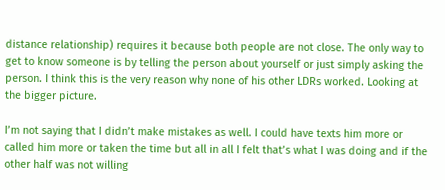distance relationship) requires it because both people are not close. The only way to get to know someone is by telling the person about yourself or just simply asking the person. I think this is the very reason why none of his other LDRs worked. Looking at the bigger picture.

I’m not saying that I didn’t make mistakes as well. I could have texts him more or called him more or taken the time but all in all I felt that’s what I was doing and if the other half was not willing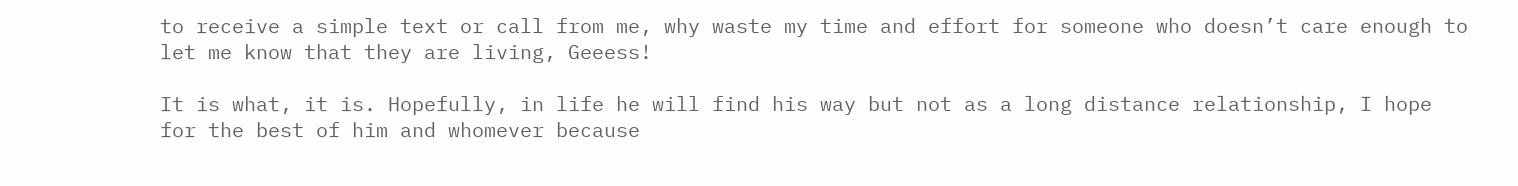to receive a simple text or call from me, why waste my time and effort for someone who doesn’t care enough to let me know that they are living, Geeess!

It is what, it is. Hopefully, in life he will find his way but not as a long distance relationship, I hope for the best of him and whomever because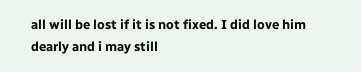all will be lost if it is not fixed. I did love him dearly and i may still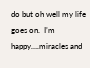do but oh well my life goes on.  I’m happy….miracles and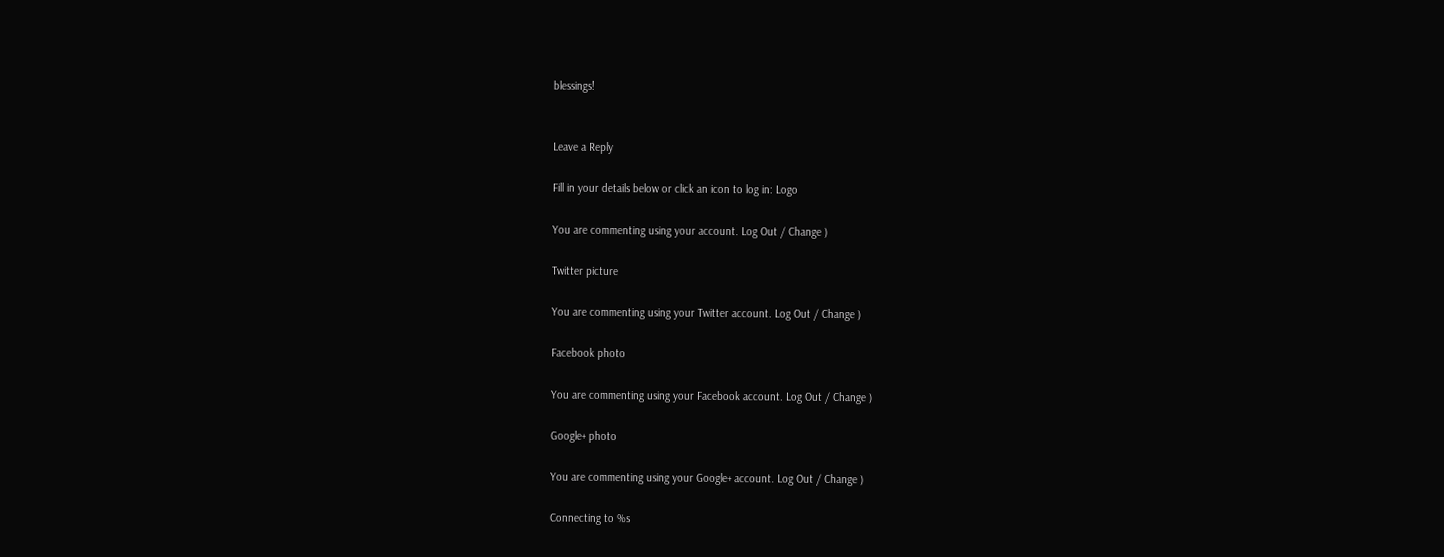blessings!


Leave a Reply

Fill in your details below or click an icon to log in: Logo

You are commenting using your account. Log Out / Change )

Twitter picture

You are commenting using your Twitter account. Log Out / Change )

Facebook photo

You are commenting using your Facebook account. Log Out / Change )

Google+ photo

You are commenting using your Google+ account. Log Out / Change )

Connecting to %s